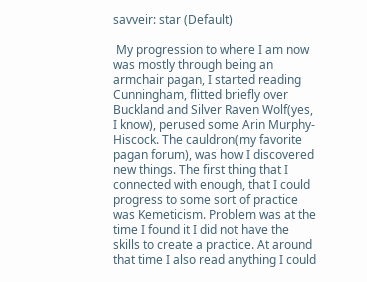savveir: star (Default)

 My progression to where I am now was mostly through being an armchair pagan, I started reading Cunningham, flitted briefly over Buckland and Silver Raven Wolf(yes, I know), perused some Arin Murphy-Hiscock. The cauldron(my favorite pagan forum), was how I discovered new things. The first thing that I connected with enough, that I could progress to some sort of practice was Kemeticism. Problem was at the time I found it I did not have the skills to create a practice. At around that time I also read anything I could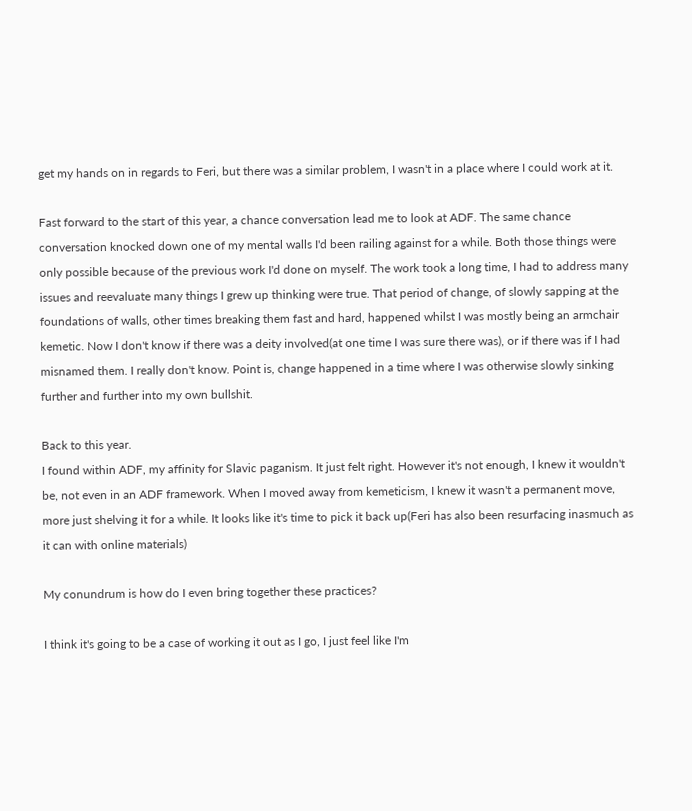get my hands on in regards to Feri, but there was a similar problem, I wasn't in a place where I could work at it.

Fast forward to the start of this year, a chance conversation lead me to look at ADF. The same chance conversation knocked down one of my mental walls I'd been railing against for a while. Both those things were only possible because of the previous work I'd done on myself. The work took a long time, I had to address many issues and reevaluate many things I grew up thinking were true. That period of change, of slowly sapping at the foundations of walls, other times breaking them fast and hard, happened whilst I was mostly being an armchair kemetic. Now I don't know if there was a deity involved(at one time I was sure there was), or if there was if I had misnamed them. I really don't know. Point is, change happened in a time where I was otherwise slowly sinking further and further into my own bullshit.

Back to this year.
I found within ADF, my affinity for Slavic paganism. It just felt right. However it's not enough, I knew it wouldn't be, not even in an ADF framework. When I moved away from kemeticism, I knew it wasn't a permanent move, more just shelving it for a while. It looks like it's time to pick it back up(Feri has also been resurfacing inasmuch as it can with online materials)

My conundrum is how do I even bring together these practices?

I think it's going to be a case of working it out as I go, I just feel like I'm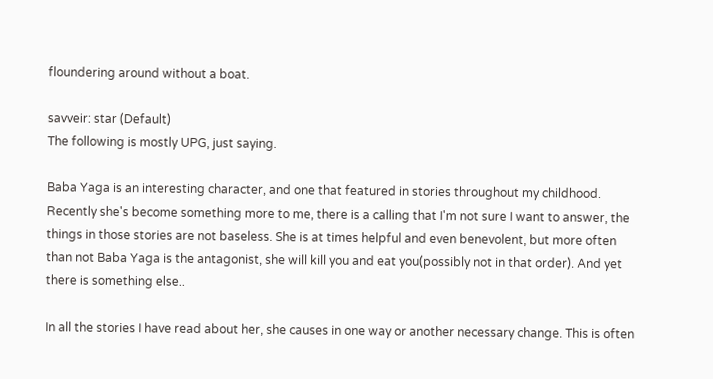floundering around without a boat.

savveir: star (Default)
The following is mostly UPG, just saying.

Baba Yaga is an interesting character, and one that featured in stories throughout my childhood. Recently she's become something more to me, there is a calling that I'm not sure I want to answer, the things in those stories are not baseless. She is at times helpful and even benevolent, but more often than not Baba Yaga is the antagonist, she will kill you and eat you(possibly not in that order). And yet there is something else..

In all the stories I have read about her, she causes in one way or another necessary change. This is often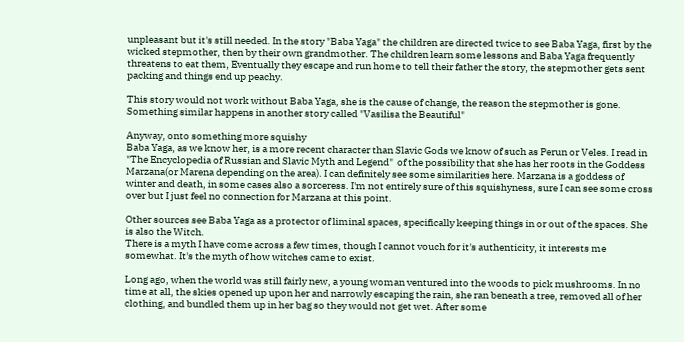unpleasant but it's still needed. In the story "Baba Yaga" the children are directed twice to see Baba Yaga, first by the wicked stepmother, then by their own grandmother. The children learn some lessons and Baba Yaga frequently threatens to eat them, Eventually they escape and run home to tell their father the story, the stepmother gets sent packing and things end up peachy.

This story would not work without Baba Yaga, she is the cause of change, the reason the stepmother is gone. Something similar happens in another story called "Vasilisa the Beautiful"

Anyway, onto something more squishy
Baba Yaga, as we know her, is a more recent character than Slavic Gods we know of such as Perun or Veles. I read in "The Encyclopedia of Russian and Slavic Myth and Legend"  of the possibility that she has her roots in the Goddess Marzana(or Marena depending on the area). I can definitely see some similarities here. Marzana is a goddess of winter and death, in some cases also a sorceress. I'm not entirely sure of this squishyness, sure I can see some cross over but I just feel no connection for Marzana at this point.

Other sources see Baba Yaga as a protector of liminal spaces, specifically keeping things in or out of the spaces. She is also the Witch.
There is a myth I have come across a few times, though I cannot vouch for it's authenticity, it interests me somewhat. It's the myth of how witches came to exist.

Long ago, when the world was still fairly new, a young woman ventured into the woods to pick mushrooms. In no time at all, the skies opened up upon her and narrowly escaping the rain, she ran beneath a tree, removed all of her clothing, and bundled them up in her bag so they would not get wet. After some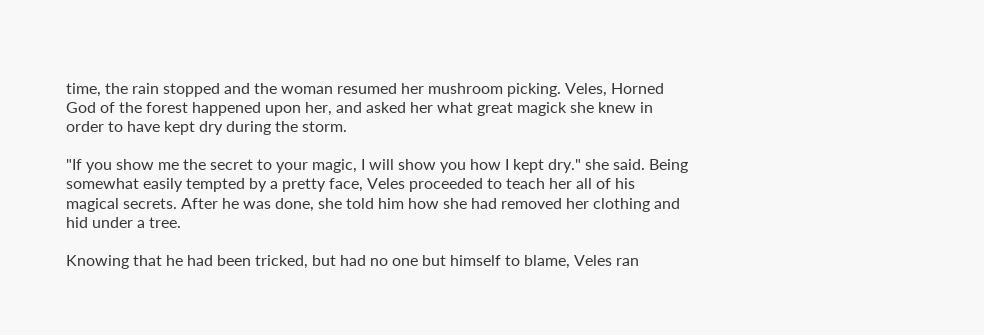time, the rain stopped and the woman resumed her mushroom picking. Veles, Horned God of the forest happened upon her, and asked her what great magick she knew in order to have kept dry during the storm.

"If you show me the secret to your magic, I will show you how I kept dry." she said. Being somewhat easily tempted by a pretty face, Veles proceeded to teach her all of his magical secrets. After he was done, she told him how she had removed her clothing and hid under a tree.

Knowing that he had been tricked, but had no one but himself to blame, Veles ran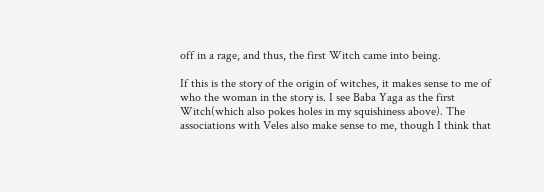off in a rage, and thus, the first Witch came into being.

If this is the story of the origin of witches, it makes sense to me of who the woman in the story is. I see Baba Yaga as the first Witch(which also pokes holes in my squishiness above). The associations with Veles also make sense to me, though I think that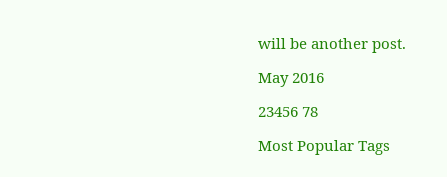will be another post.

May 2016

23456 78

Most Popular Tags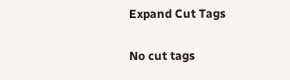Expand Cut Tags

No cut tags